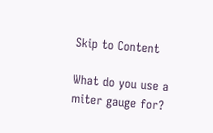Skip to Content

What do you use a miter gauge for?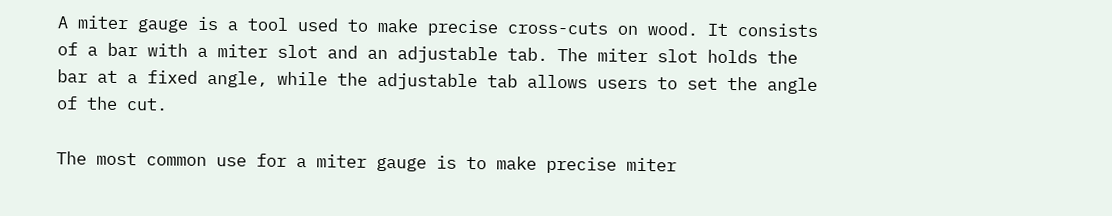A miter gauge is a tool used to make precise cross-cuts on wood. It consists of a bar with a miter slot and an adjustable tab. The miter slot holds the bar at a fixed angle, while the adjustable tab allows users to set the angle of the cut.

The most common use for a miter gauge is to make precise miter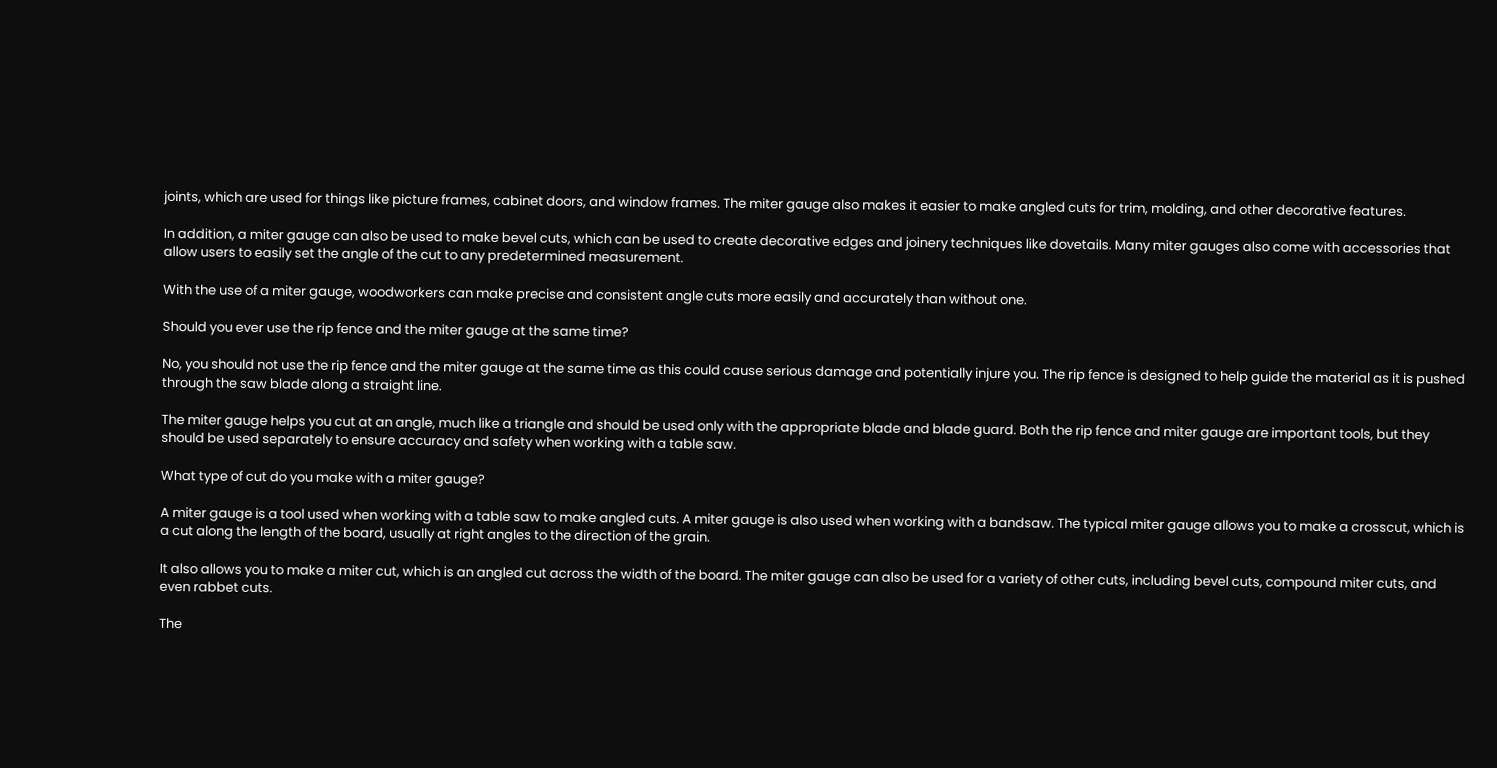joints, which are used for things like picture frames, cabinet doors, and window frames. The miter gauge also makes it easier to make angled cuts for trim, molding, and other decorative features.

In addition, a miter gauge can also be used to make bevel cuts, which can be used to create decorative edges and joinery techniques like dovetails. Many miter gauges also come with accessories that allow users to easily set the angle of the cut to any predetermined measurement.

With the use of a miter gauge, woodworkers can make precise and consistent angle cuts more easily and accurately than without one.

Should you ever use the rip fence and the miter gauge at the same time?

No, you should not use the rip fence and the miter gauge at the same time as this could cause serious damage and potentially injure you. The rip fence is designed to help guide the material as it is pushed through the saw blade along a straight line.

The miter gauge helps you cut at an angle, much like a triangle and should be used only with the appropriate blade and blade guard. Both the rip fence and miter gauge are important tools, but they should be used separately to ensure accuracy and safety when working with a table saw.

What type of cut do you make with a miter gauge?

A miter gauge is a tool used when working with a table saw to make angled cuts. A miter gauge is also used when working with a bandsaw. The typical miter gauge allows you to make a crosscut, which is a cut along the length of the board, usually at right angles to the direction of the grain.

It also allows you to make a miter cut, which is an angled cut across the width of the board. The miter gauge can also be used for a variety of other cuts, including bevel cuts, compound miter cuts, and even rabbet cuts.

The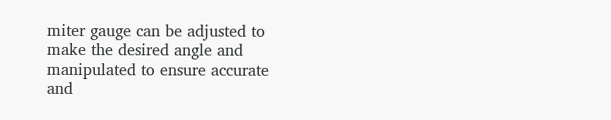miter gauge can be adjusted to make the desired angle and manipulated to ensure accurate and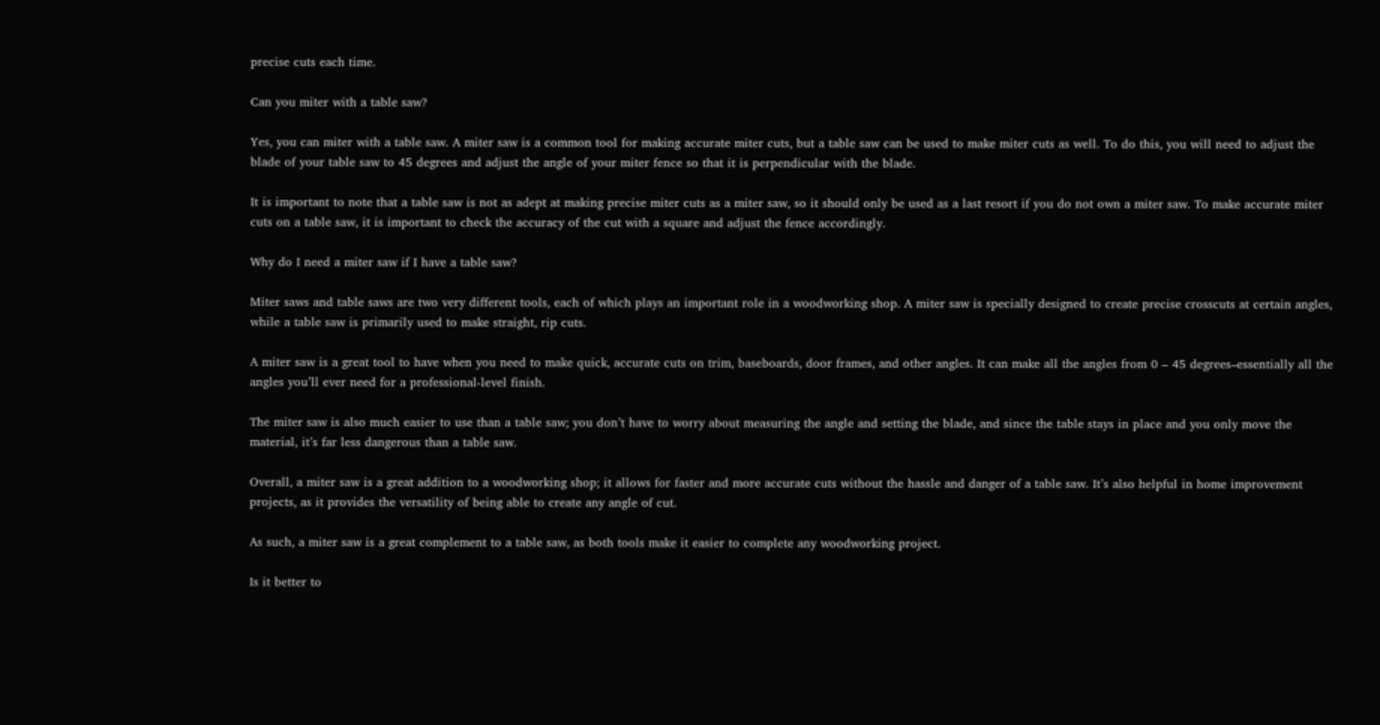precise cuts each time.

Can you miter with a table saw?

Yes, you can miter with a table saw. A miter saw is a common tool for making accurate miter cuts, but a table saw can be used to make miter cuts as well. To do this, you will need to adjust the blade of your table saw to 45 degrees and adjust the angle of your miter fence so that it is perpendicular with the blade.

It is important to note that a table saw is not as adept at making precise miter cuts as a miter saw, so it should only be used as a last resort if you do not own a miter saw. To make accurate miter cuts on a table saw, it is important to check the accuracy of the cut with a square and adjust the fence accordingly.

Why do I need a miter saw if I have a table saw?

Miter saws and table saws are two very different tools, each of which plays an important role in a woodworking shop. A miter saw is specially designed to create precise crosscuts at certain angles, while a table saw is primarily used to make straight, rip cuts.

A miter saw is a great tool to have when you need to make quick, accurate cuts on trim, baseboards, door frames, and other angles. It can make all the angles from 0 – 45 degrees–essentially all the angles you’ll ever need for a professional-level finish.

The miter saw is also much easier to use than a table saw; you don’t have to worry about measuring the angle and setting the blade, and since the table stays in place and you only move the material, it’s far less dangerous than a table saw.

Overall, a miter saw is a great addition to a woodworking shop; it allows for faster and more accurate cuts without the hassle and danger of a table saw. It’s also helpful in home improvement projects, as it provides the versatility of being able to create any angle of cut.

As such, a miter saw is a great complement to a table saw, as both tools make it easier to complete any woodworking project.

Is it better to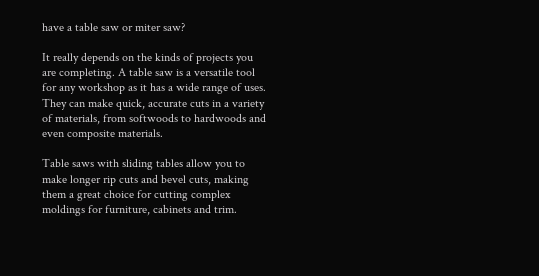have a table saw or miter saw?

It really depends on the kinds of projects you are completing. A table saw is a versatile tool for any workshop as it has a wide range of uses. They can make quick, accurate cuts in a variety of materials, from softwoods to hardwoods and even composite materials.

Table saws with sliding tables allow you to make longer rip cuts and bevel cuts, making them a great choice for cutting complex moldings for furniture, cabinets and trim.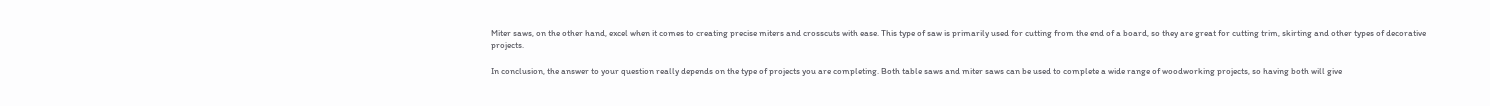Miter saws, on the other hand, excel when it comes to creating precise miters and crosscuts with ease. This type of saw is primarily used for cutting from the end of a board, so they are great for cutting trim, skirting and other types of decorative projects.

In conclusion, the answer to your question really depends on the type of projects you are completing. Both table saws and miter saws can be used to complete a wide range of woodworking projects, so having both will give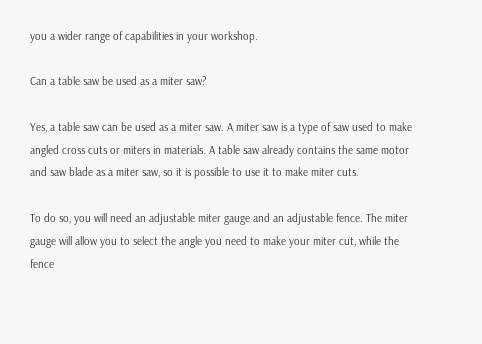you a wider range of capabilities in your workshop.

Can a table saw be used as a miter saw?

Yes, a table saw can be used as a miter saw. A miter saw is a type of saw used to make angled cross cuts or miters in materials. A table saw already contains the same motor and saw blade as a miter saw, so it is possible to use it to make miter cuts.

To do so, you will need an adjustable miter gauge and an adjustable fence. The miter gauge will allow you to select the angle you need to make your miter cut, while the fence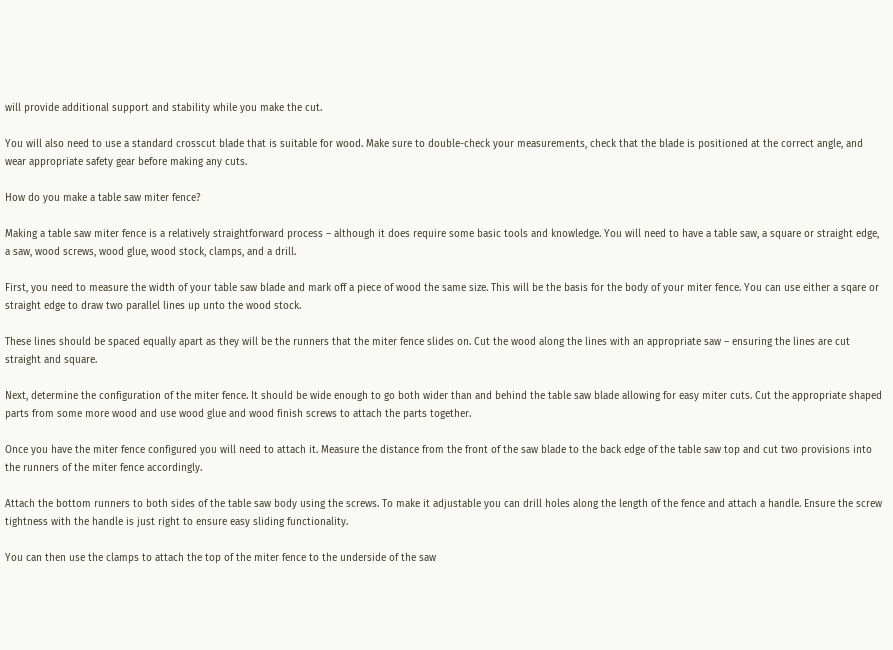will provide additional support and stability while you make the cut.

You will also need to use a standard crosscut blade that is suitable for wood. Make sure to double-check your measurements, check that the blade is positioned at the correct angle, and wear appropriate safety gear before making any cuts.

How do you make a table saw miter fence?

Making a table saw miter fence is a relatively straightforward process – although it does require some basic tools and knowledge. You will need to have a table saw, a square or straight edge, a saw, wood screws, wood glue, wood stock, clamps, and a drill.

First, you need to measure the width of your table saw blade and mark off a piece of wood the same size. This will be the basis for the body of your miter fence. You can use either a sqare or straight edge to draw two parallel lines up unto the wood stock.

These lines should be spaced equally apart as they will be the runners that the miter fence slides on. Cut the wood along the lines with an appropriate saw – ensuring the lines are cut straight and square.

Next, determine the configuration of the miter fence. It should be wide enough to go both wider than and behind the table saw blade allowing for easy miter cuts. Cut the appropriate shaped parts from some more wood and use wood glue and wood finish screws to attach the parts together.

Once you have the miter fence configured you will need to attach it. Measure the distance from the front of the saw blade to the back edge of the table saw top and cut two provisions into the runners of the miter fence accordingly.

Attach the bottom runners to both sides of the table saw body using the screws. To make it adjustable you can drill holes along the length of the fence and attach a handle. Ensure the screw tightness with the handle is just right to ensure easy sliding functionality.

You can then use the clamps to attach the top of the miter fence to the underside of the saw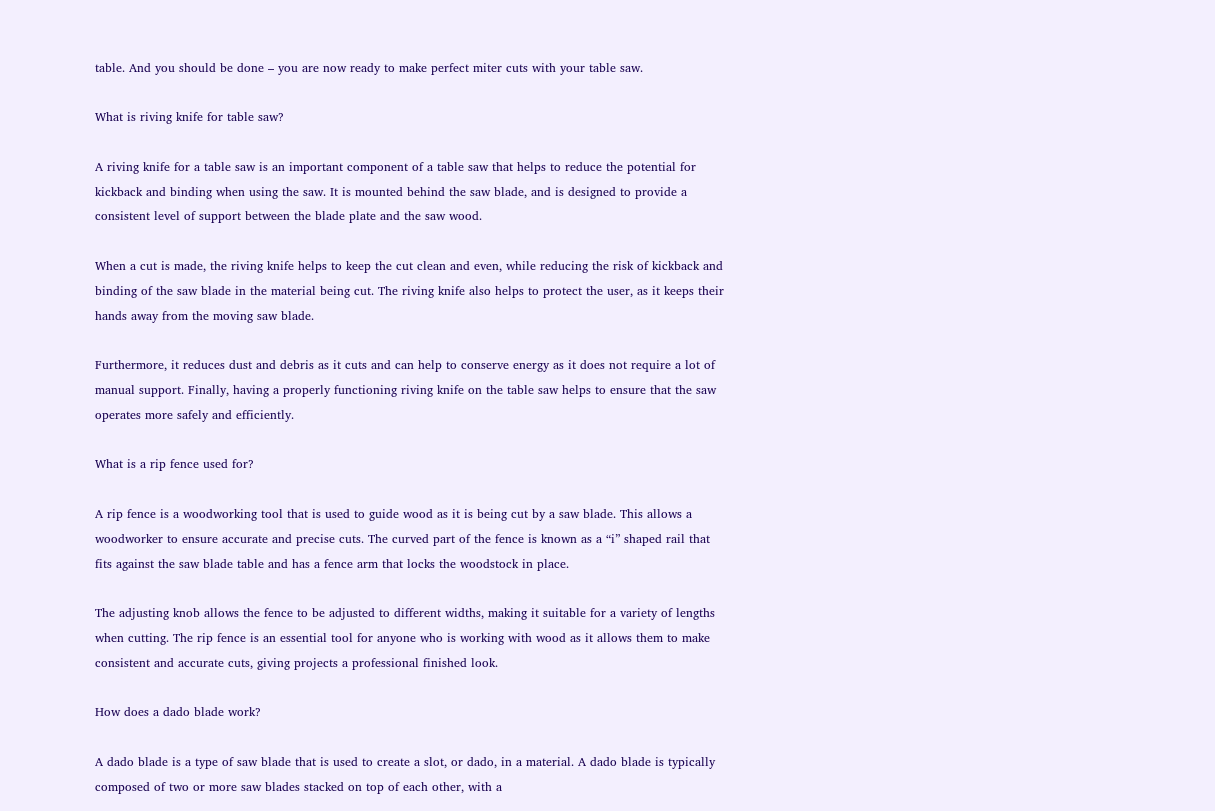table. And you should be done – you are now ready to make perfect miter cuts with your table saw.

What is riving knife for table saw?

A riving knife for a table saw is an important component of a table saw that helps to reduce the potential for kickback and binding when using the saw. It is mounted behind the saw blade, and is designed to provide a consistent level of support between the blade plate and the saw wood.

When a cut is made, the riving knife helps to keep the cut clean and even, while reducing the risk of kickback and binding of the saw blade in the material being cut. The riving knife also helps to protect the user, as it keeps their hands away from the moving saw blade.

Furthermore, it reduces dust and debris as it cuts and can help to conserve energy as it does not require a lot of manual support. Finally, having a properly functioning riving knife on the table saw helps to ensure that the saw operates more safely and efficiently.

What is a rip fence used for?

A rip fence is a woodworking tool that is used to guide wood as it is being cut by a saw blade. This allows a woodworker to ensure accurate and precise cuts. The curved part of the fence is known as a “i” shaped rail that fits against the saw blade table and has a fence arm that locks the woodstock in place.

The adjusting knob allows the fence to be adjusted to different widths, making it suitable for a variety of lengths when cutting. The rip fence is an essential tool for anyone who is working with wood as it allows them to make consistent and accurate cuts, giving projects a professional finished look.

How does a dado blade work?

A dado blade is a type of saw blade that is used to create a slot, or dado, in a material. A dado blade is typically composed of two or more saw blades stacked on top of each other, with a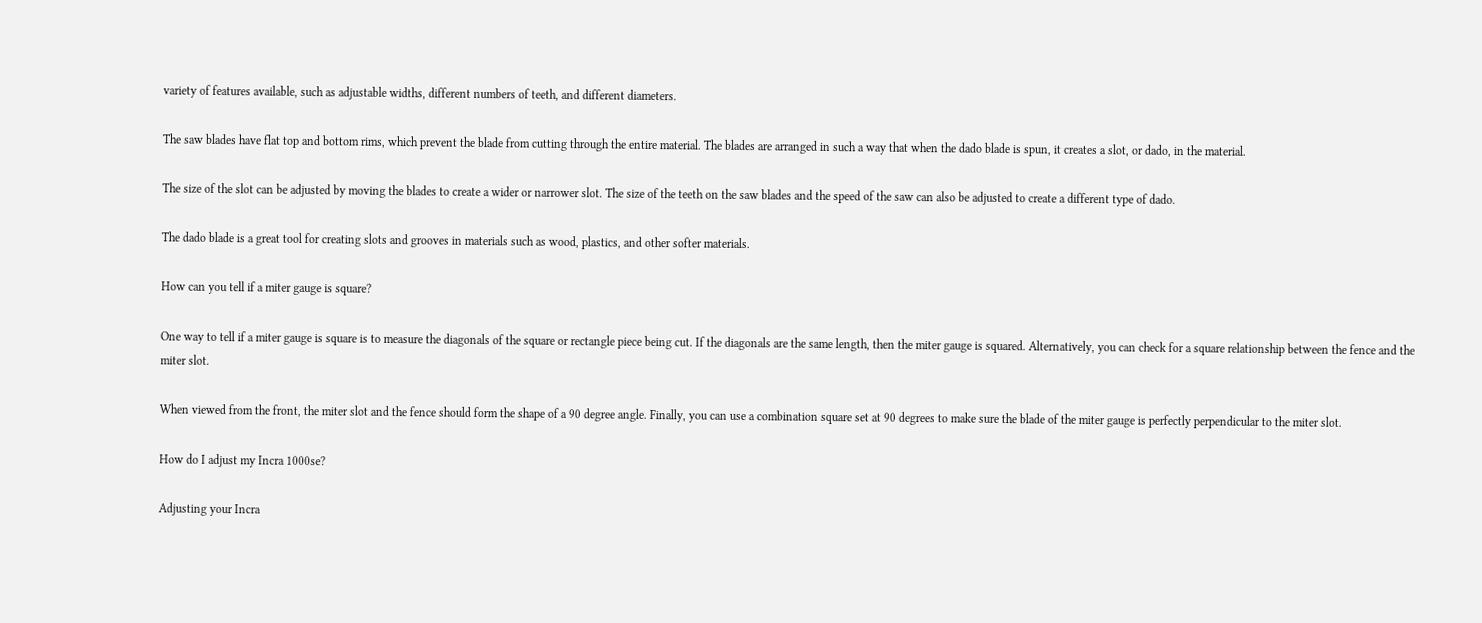variety of features available, such as adjustable widths, different numbers of teeth, and different diameters.

The saw blades have flat top and bottom rims, which prevent the blade from cutting through the entire material. The blades are arranged in such a way that when the dado blade is spun, it creates a slot, or dado, in the material.

The size of the slot can be adjusted by moving the blades to create a wider or narrower slot. The size of the teeth on the saw blades and the speed of the saw can also be adjusted to create a different type of dado.

The dado blade is a great tool for creating slots and grooves in materials such as wood, plastics, and other softer materials.

How can you tell if a miter gauge is square?

One way to tell if a miter gauge is square is to measure the diagonals of the square or rectangle piece being cut. If the diagonals are the same length, then the miter gauge is squared. Alternatively, you can check for a square relationship between the fence and the miter slot.

When viewed from the front, the miter slot and the fence should form the shape of a 90 degree angle. Finally, you can use a combination square set at 90 degrees to make sure the blade of the miter gauge is perfectly perpendicular to the miter slot.

How do I adjust my Incra 1000se?

Adjusting your Incra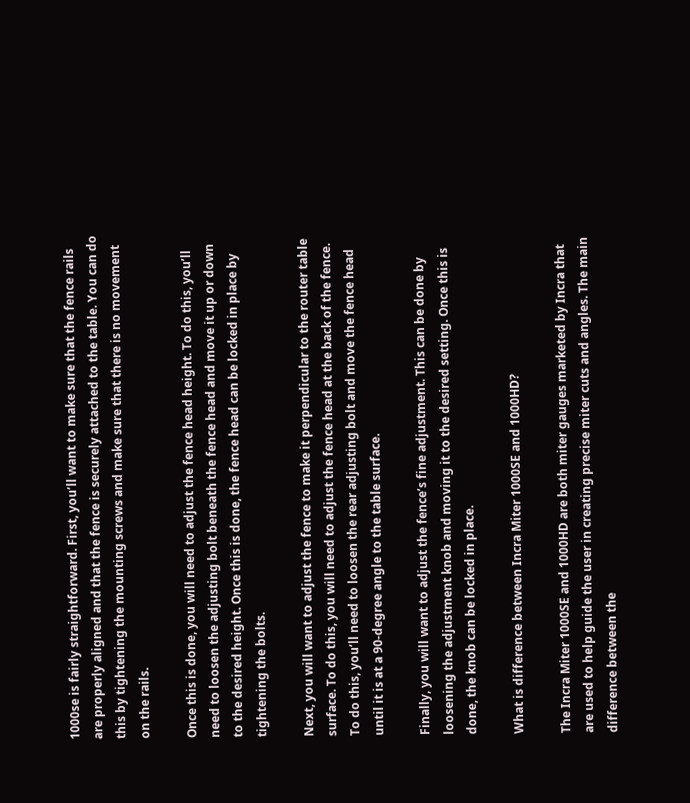1000se is fairly straightforward. First, you’ll want to make sure that the fence rails are properly aligned and that the fence is securely attached to the table. You can do this by tightening the mounting screws and make sure that there is no movement on the rails.

Once this is done, you will need to adjust the fence head height. To do this, you’ll need to loosen the adjusting bolt beneath the fence head and move it up or down to the desired height. Once this is done, the fence head can be locked in place by tightening the bolts.

Next, you will want to adjust the fence to make it perpendicular to the router table surface. To do this, you will need to adjust the fence head at the back of the fence. To do this, you’ll need to loosen the rear adjusting bolt and move the fence head until it is at a 90-degree angle to the table surface.

Finally, you will want to adjust the fence’s fine adjustment. This can be done by loosening the adjustment knob and moving it to the desired setting. Once this is done, the knob can be locked in place.

What is difference between Incra Miter 1000SE and 1000HD?

The Incra Miter 1000SE and 1000HD are both miter gauges marketed by Incra that are used to help guide the user in creating precise miter cuts and angles. The main difference between the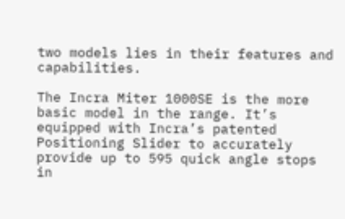two models lies in their features and capabilities.

The Incra Miter 1000SE is the more basic model in the range. It’s equipped with Incra’s patented Positioning Slider to accurately provide up to 595 quick angle stops in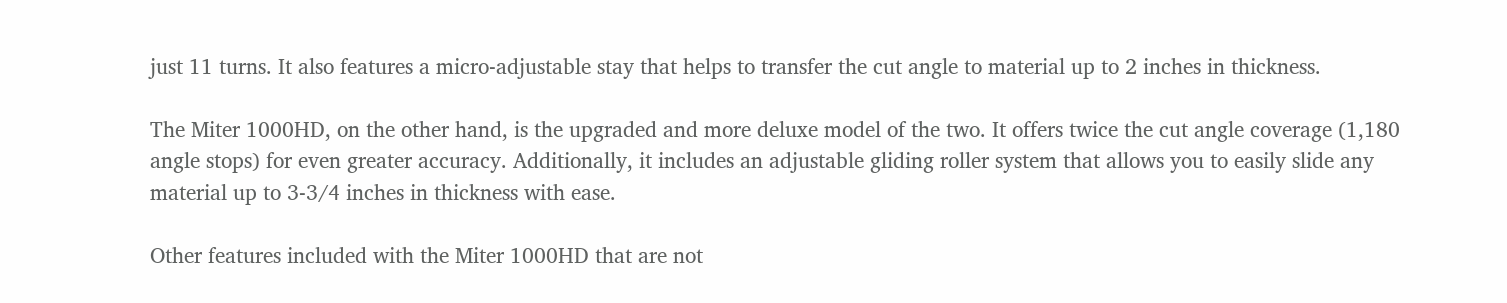just 11 turns. It also features a micro-adjustable stay that helps to transfer the cut angle to material up to 2 inches in thickness.

The Miter 1000HD, on the other hand, is the upgraded and more deluxe model of the two. It offers twice the cut angle coverage (1,180 angle stops) for even greater accuracy. Additionally, it includes an adjustable gliding roller system that allows you to easily slide any material up to 3-3/4 inches in thickness with ease.

Other features included with the Miter 1000HD that are not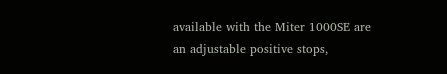available with the Miter 1000SE are an adjustable positive stops,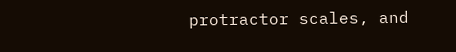protractor scales, and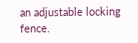an adjustable locking fence.